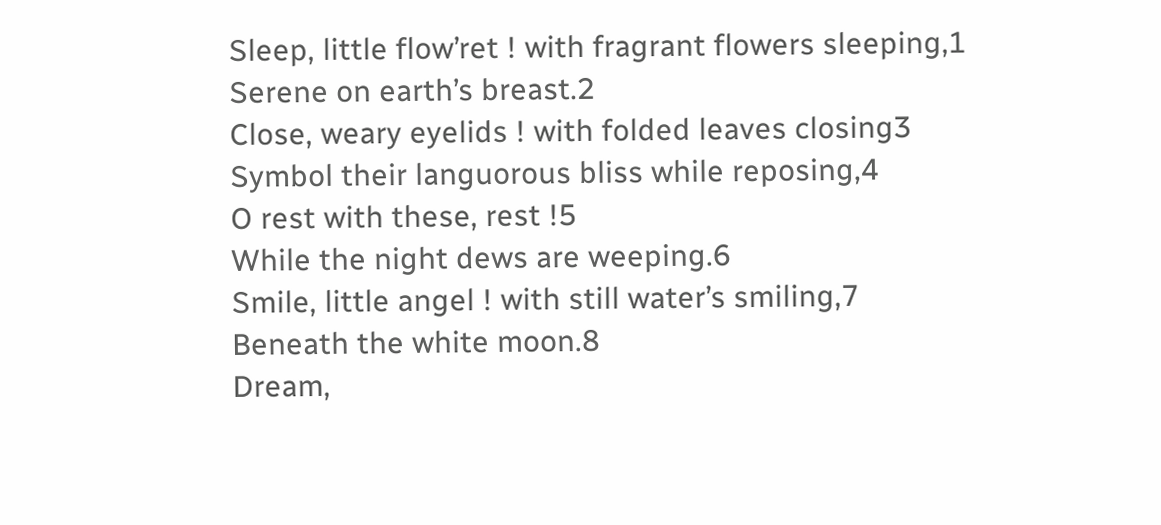Sleep, little flow’ret ! with fragrant flowers sleeping,1
Serene on earth’s breast.2
Close, weary eyelids ! with folded leaves closing3
Symbol their languorous bliss while reposing,4
O rest with these, rest !5
While the night dews are weeping.6
Smile, little angel ! with still water’s smiling,7
Beneath the white moon.8
Dream,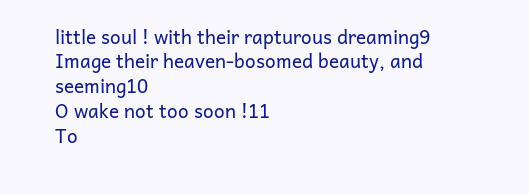little soul ! with their rapturous dreaming9
Image their heaven-bosomed beauty, and seeming10
O wake not too soon !11
To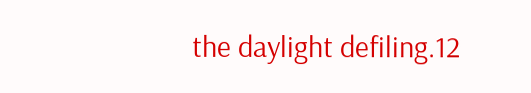the daylight defiling.12